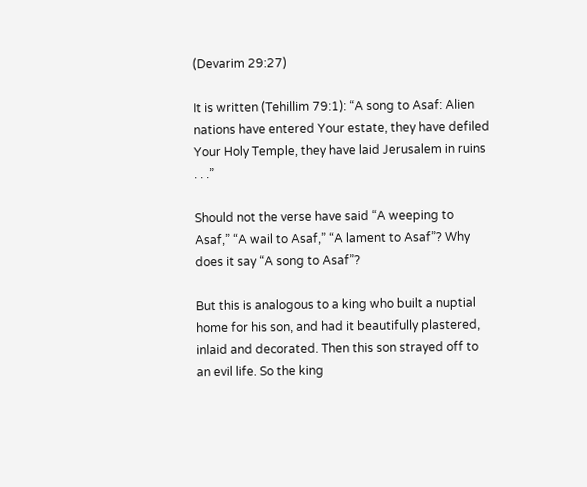(Devarim 29:27)

It is written (Tehillim 79:1): “A song to Asaf: Alien nations have entered Your estate, they have defiled Your Holy Temple, they have laid Jerusalem in ruins . . .”

Should not the verse have said “A weeping to Asaf,” “A wail to Asaf,” “A lament to Asaf”? Why does it say “A song to Asaf”?

But this is analogous to a king who built a nuptial home for his son, and had it beautifully plastered, inlaid and decorated. Then this son strayed off to an evil life. So the king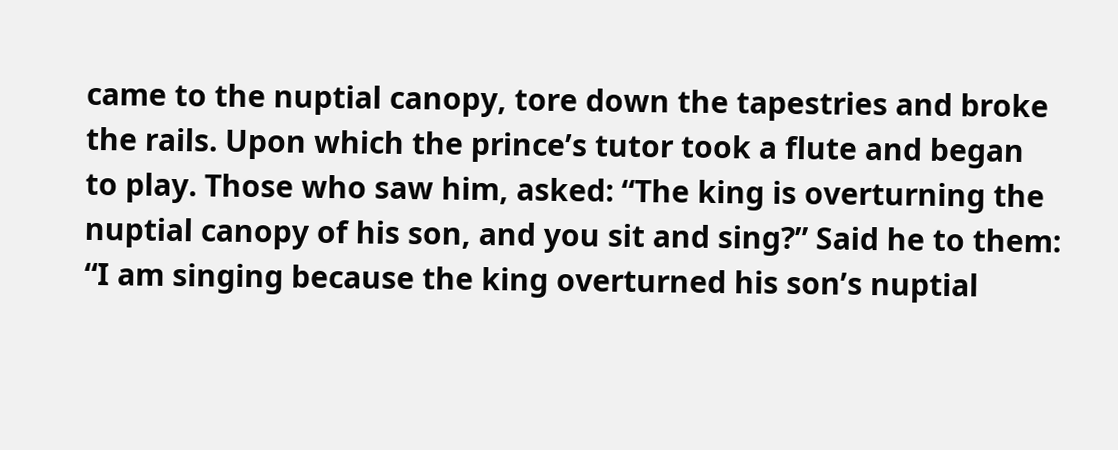came to the nuptial canopy, tore down the tapestries and broke the rails. Upon which the prince’s tutor took a flute and began to play. Those who saw him, asked: “The king is overturning the nuptial canopy of his son, and you sit and sing?” Said he to them: “I am singing because the king overturned his son’s nuptial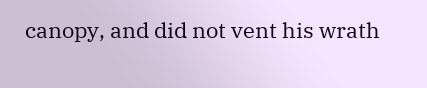canopy, and did not vent his wrath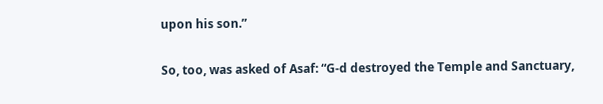upon his son.”

So, too, was asked of Asaf: “G‑d destroyed the Temple and Sanctuary,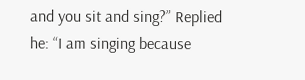and you sit and sing?” Replied he: “I am singing because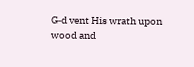G‑d vent His wrath upon wood and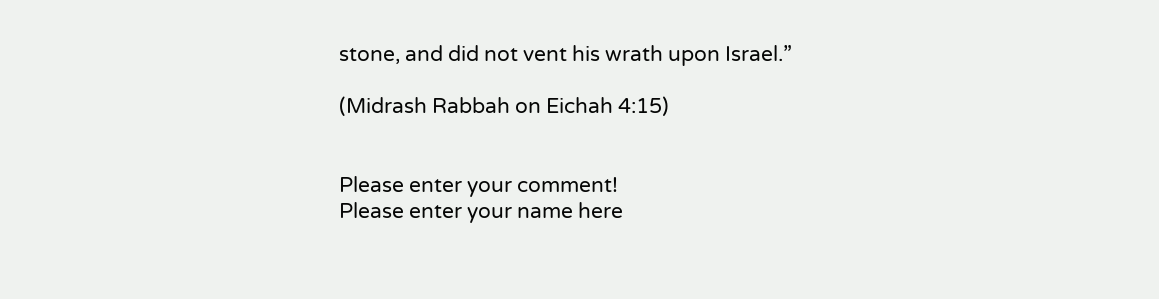stone, and did not vent his wrath upon Israel.”

(Midrash Rabbah on Eichah 4:15)


Please enter your comment!
Please enter your name here